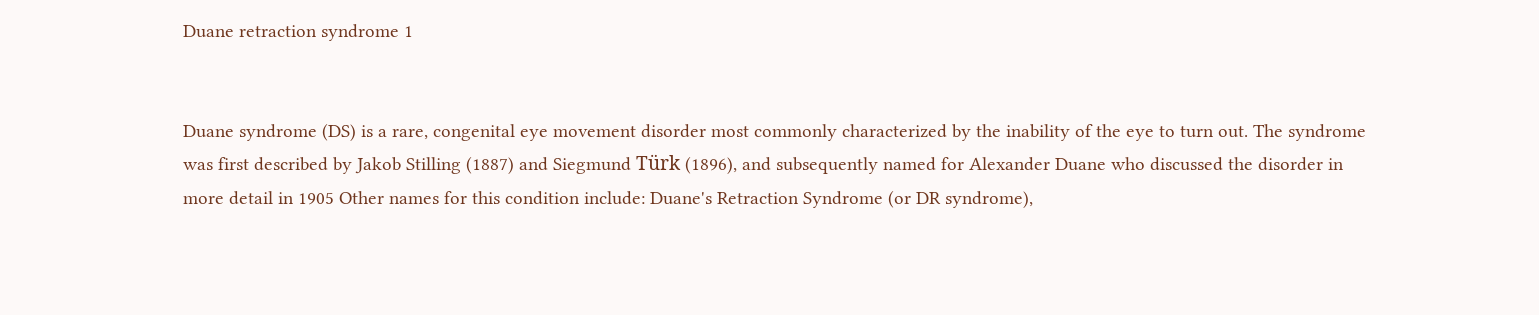Duane retraction syndrome 1


Duane syndrome (DS) is a rare, congenital eye movement disorder most commonly characterized by the inability of the eye to turn out. The syndrome was first described by Jakob Stilling (1887) and Siegmund Türk (1896), and subsequently named for Alexander Duane who discussed the disorder in more detail in 1905 Other names for this condition include: Duane's Retraction Syndrome (or DR syndrome),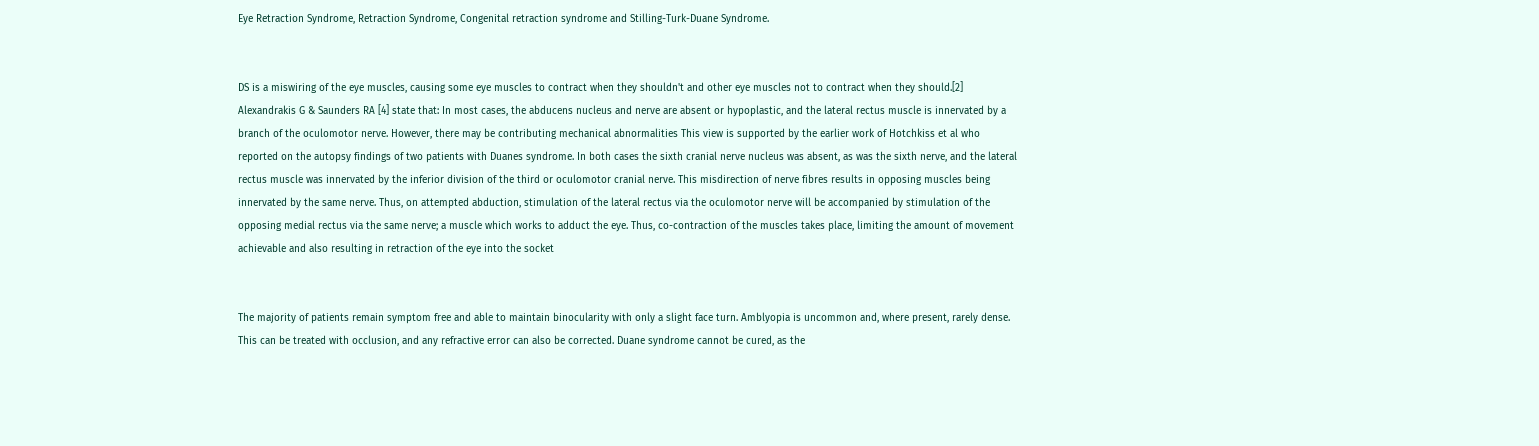Eye Retraction Syndrome, Retraction Syndrome, Congenital retraction syndrome and Stilling-Turk-Duane Syndrome.


DS is a miswiring of the eye muscles, causing some eye muscles to contract when they shouldn't and other eye muscles not to contract when they should.[2] Alexandrakis G & Saunders RA [4] state that: In most cases, the abducens nucleus and nerve are absent or hypoplastic, and the lateral rectus muscle is innervated by a branch of the oculomotor nerve. However, there may be contributing mechanical abnormalities This view is supported by the earlier work of Hotchkiss et al who reported on the autopsy findings of two patients with Duanes syndrome. In both cases the sixth cranial nerve nucleus was absent, as was the sixth nerve, and the lateral rectus muscle was innervated by the inferior division of the third or oculomotor cranial nerve. This misdirection of nerve fibres results in opposing muscles being innervated by the same nerve. Thus, on attempted abduction, stimulation of the lateral rectus via the oculomotor nerve will be accompanied by stimulation of the opposing medial rectus via the same nerve; a muscle which works to adduct the eye. Thus, co-contraction of the muscles takes place, limiting the amount of movement achievable and also resulting in retraction of the eye into the socket


The majority of patients remain symptom free and able to maintain binocularity with only a slight face turn. Amblyopia is uncommon and, where present, rarely dense. This can be treated with occlusion, and any refractive error can also be corrected. Duane syndrome cannot be cured, as the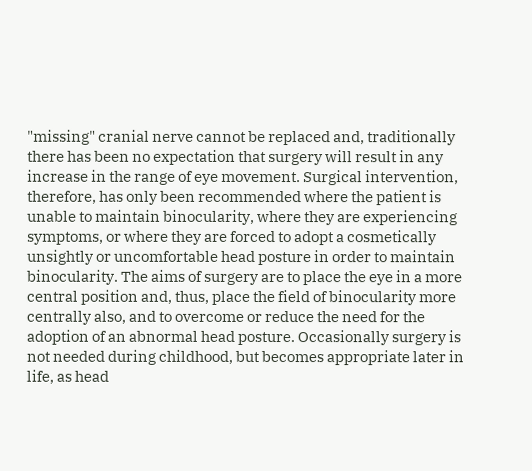"missing" cranial nerve cannot be replaced and, traditionally there has been no expectation that surgery will result in any increase in the range of eye movement. Surgical intervention, therefore, has only been recommended where the patient is unable to maintain binocularity, where they are experiencing symptoms, or where they are forced to adopt a cosmetically unsightly or uncomfortable head posture in order to maintain binocularity. The aims of surgery are to place the eye in a more central position and, thus, place the field of binocularity more centrally also, and to overcome or reduce the need for the adoption of an abnormal head posture. Occasionally surgery is not needed during childhood, but becomes appropriate later in life, as head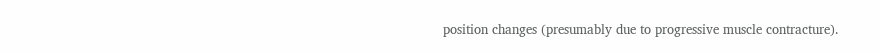position changes (presumably due to progressive muscle contracture).